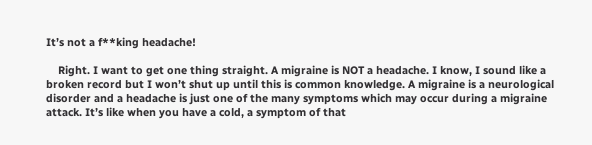It’s not a f**king headache!

    Right. I want to get one thing straight. A migraine is NOT a headache. I know, I sound like a broken record but I won’t shut up until this is common knowledge. A migraine is a neurological disorder and a headache is just one of the many symptoms which may occur during a migraine attack. It’s like when you have a cold, a symptom of that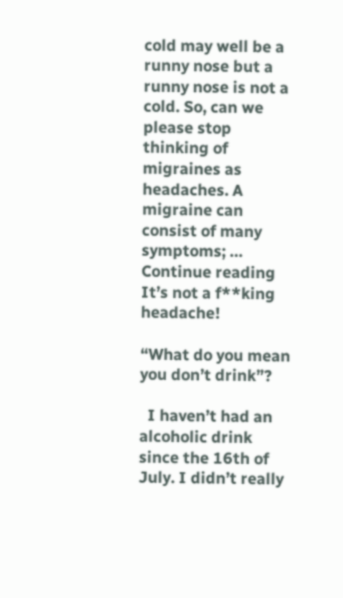cold may well be a runny nose but a runny nose is not a cold. So, can we please stop thinking of migraines as headaches. A migraine can consist of many symptoms; … Continue reading It’s not a f**king headache!

“What do you mean you don’t drink”?

  I haven’t had an alcoholic drink since the 16th of July. I didn’t really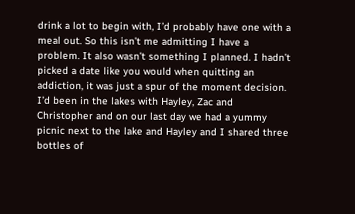drink a lot to begin with, I’d probably have one with a meal out. So this isn’t me admitting I have a problem. It also wasn’t something I planned. I hadn’t picked a date like you would when quitting an addiction, it was just a spur of the moment decision. I’d been in the lakes with Hayley, Zac and Christopher and on our last day we had a yummy picnic next to the lake and Hayley and I shared three bottles of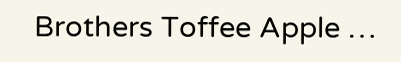Brothers Toffee Apple …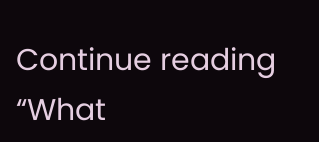Continue reading “What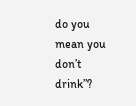do you mean you don’t drink”?